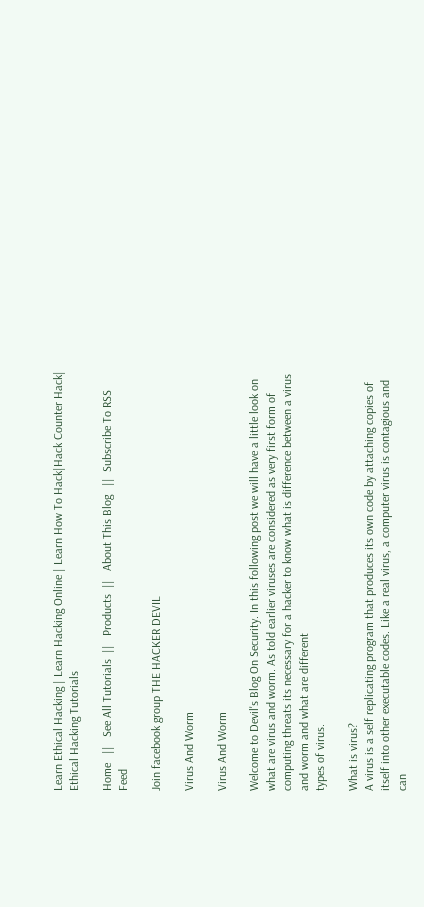Learn Ethical Hacking | Learn Hacking Online | Learn How To Hack|Hack Counter Hack| Ethical Hacking Tutorials

Home   ||   See All Tutorials  ||   Products  ||   About This Blog   ||  Subscribe To RSS Feed

Join facebook group THE HACKER DEVIL

Virus And Worm

Virus And Worm

Welcome to Devil's Blog On Security. In this following post we will have a little look on what are virus and worm. As told earlier viruses are considered as very first form of computing threats its necessary for a hacker to know what is difference between a virus and worm and what are different
types of virus.

What is virus?
A virus is a self replicating program that produces its own code by attaching copies of itself into other executable codes. Like a real virus, a computer virus is contagious and can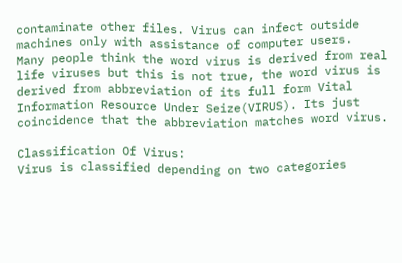contaminate other files. Virus can infect outside machines only with assistance of computer users.
Many people think the word virus is derived from real life viruses but this is not true, the word virus is derived from abbreviation of its full form Vital Information Resource Under Seize(VIRUS). Its just coincidence that the abbreviation matches word virus.

Classification Of Virus:
Virus is classified depending on two categories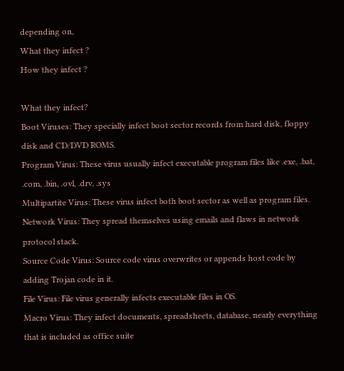depending on,
What they infect ?
How they infect ?

What they infect?
Boot Viruses: They specially infect boot sector records from hard disk, floppy disk and CD/DVD ROMS.
Program Virus: These virus usually infect executable program files like .exe, .bat, .com, .bin, .ovl, .drv, .sys
Multipartite Virus: These virus infect both boot sector as well as program files.
Network Virus: They spread themselves using emails and flaws in network protocol stack.
Source Code Virus: Source code virus overwrites or appends host code by adding Trojan code in it.
File Virus: File virus generally infects executable files in OS.
Macro Virus: They infect documents, spreadsheets, database, nearly everything that is included as office suite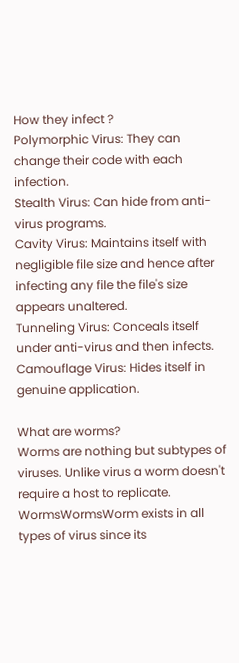How they infect ?
Polymorphic Virus: They can change their code with each infection.
Stealth Virus: Can hide from anti-virus programs.
Cavity Virus: Maintains itself with negligible file size and hence after infecting any file the file's size appears unaltered.
Tunneling Virus: Conceals itself under anti-virus and then infects.
Camouflage Virus: Hides itself in genuine application.

What are worms?
Worms are nothing but subtypes of viruses. Unlike virus a worm doesn't require a host to replicate. WormsWormsWorm exists in all types of virus since its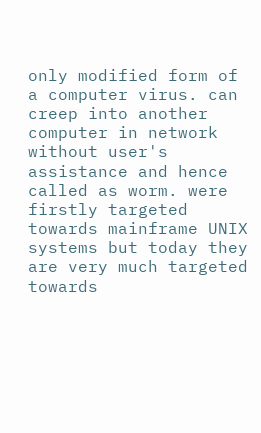only modified form of a computer virus. can creep into another computer in network without user's assistance and hence called as worm. were firstly targeted towards mainframe UNIX systems but today they are very much targeted towards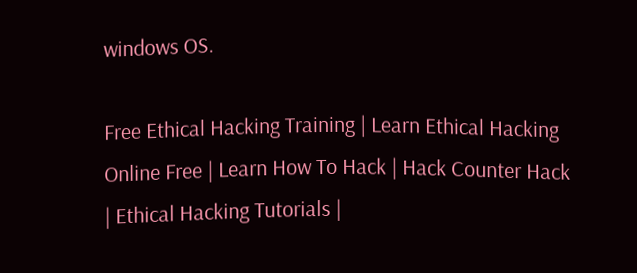windows OS.

Free Ethical Hacking Training | Learn Ethical Hacking Online Free | Learn How To Hack | Hack Counter Hack | Ethical Hacking Tutorials |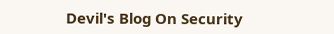Devil's Blog On Security